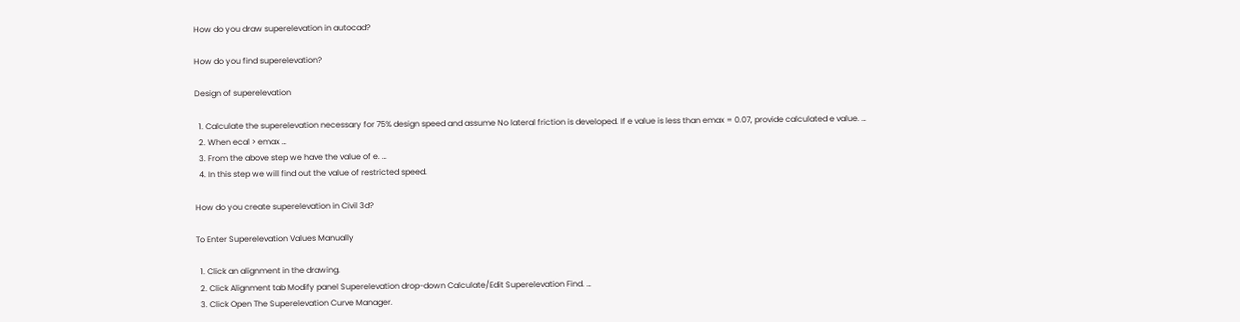How do you draw superelevation in autocad?

How do you find superelevation?

Design of superelevation

  1. Calculate the superelevation necessary for 75% design speed and assume No lateral friction is developed. If e value is less than emax = 0.07, provide calculated e value. …
  2. When ecal > emax …
  3. From the above step we have the value of e. …
  4. In this step we will find out the value of restricted speed.

How do you create superelevation in Civil 3d?

To Enter Superelevation Values Manually

  1. Click an alignment in the drawing.
  2. Click Alignment tab Modify panel Superelevation drop-down Calculate/Edit Superelevation Find. …
  3. Click Open The Superelevation Curve Manager.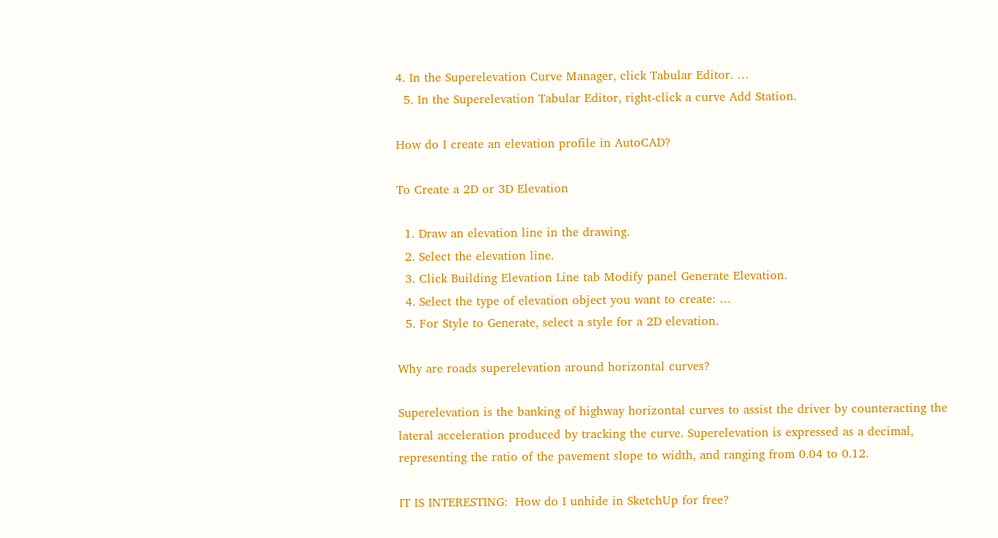4. In the Superelevation Curve Manager, click Tabular Editor. …
  5. In the Superelevation Tabular Editor, right-click a curve Add Station.

How do I create an elevation profile in AutoCAD?

To Create a 2D or 3D Elevation

  1. Draw an elevation line in the drawing.
  2. Select the elevation line.
  3. Click Building Elevation Line tab Modify panel Generate Elevation.
  4. Select the type of elevation object you want to create: …
  5. For Style to Generate, select a style for a 2D elevation.

Why are roads superelevation around horizontal curves?

Superelevation is the banking of highway horizontal curves to assist the driver by counteracting the lateral acceleration produced by tracking the curve. Superelevation is expressed as a decimal, representing the ratio of the pavement slope to width, and ranging from 0.04 to 0.12.

IT IS INTERESTING:  How do I unhide in SketchUp for free?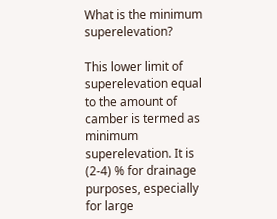What is the minimum superelevation?

This lower limit of superelevation equal to the amount of camber is termed as minimum superelevation. It is (2-4) % for drainage purposes, especially for large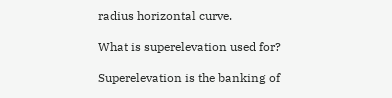radius horizontal curve.

What is superelevation used for?

Superelevation is the banking of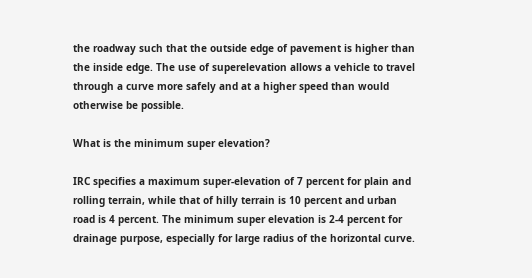the roadway such that the outside edge of pavement is higher than the inside edge. The use of superelevation allows a vehicle to travel through a curve more safely and at a higher speed than would otherwise be possible.

What is the minimum super elevation?

IRC specifies a maximum super-elevation of 7 percent for plain and rolling terrain, while that of hilly terrain is 10 percent and urban road is 4 percent. The minimum super elevation is 2-4 percent for drainage purpose, especially for large radius of the horizontal curve.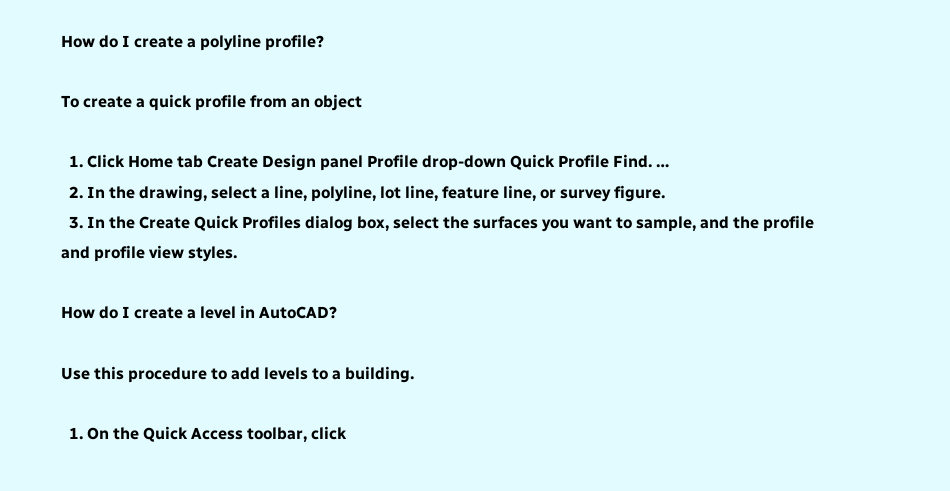How do I create a polyline profile?

To create a quick profile from an object

  1. Click Home tab Create Design panel Profile drop-down Quick Profile Find. …
  2. In the drawing, select a line, polyline, lot line, feature line, or survey figure.
  3. In the Create Quick Profiles dialog box, select the surfaces you want to sample, and the profile and profile view styles.

How do I create a level in AutoCAD?

Use this procedure to add levels to a building.

  1. On the Quick Access toolbar, click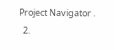Project Navigator .
  2.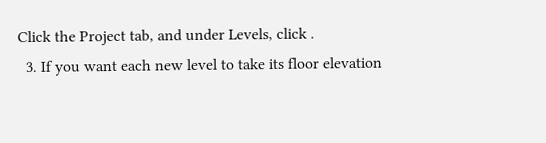Click the Project tab, and under Levels, click .
  3. If you want each new level to take its floor elevation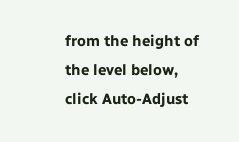from the height of the level below, click Auto-Adjust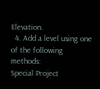Elevation.
  4. Add a level using one of the following methods:
Special Project